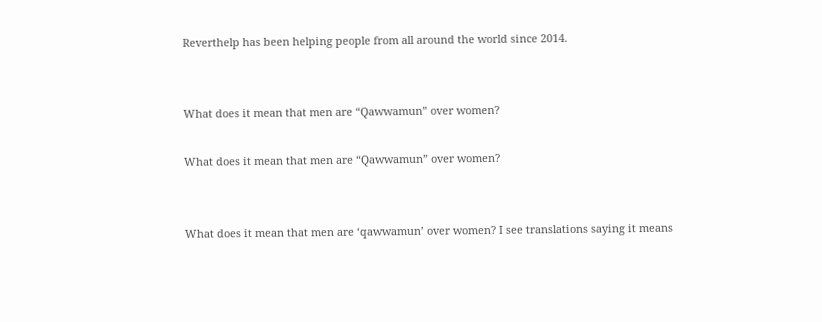Reverthelp has been helping people from all around the world since 2014.


What does it mean that men are “Qawwamun” over women?

What does it mean that men are “Qawwamun” over women?


What does it mean that men are ‘qawwamun’ over women? I see translations saying it means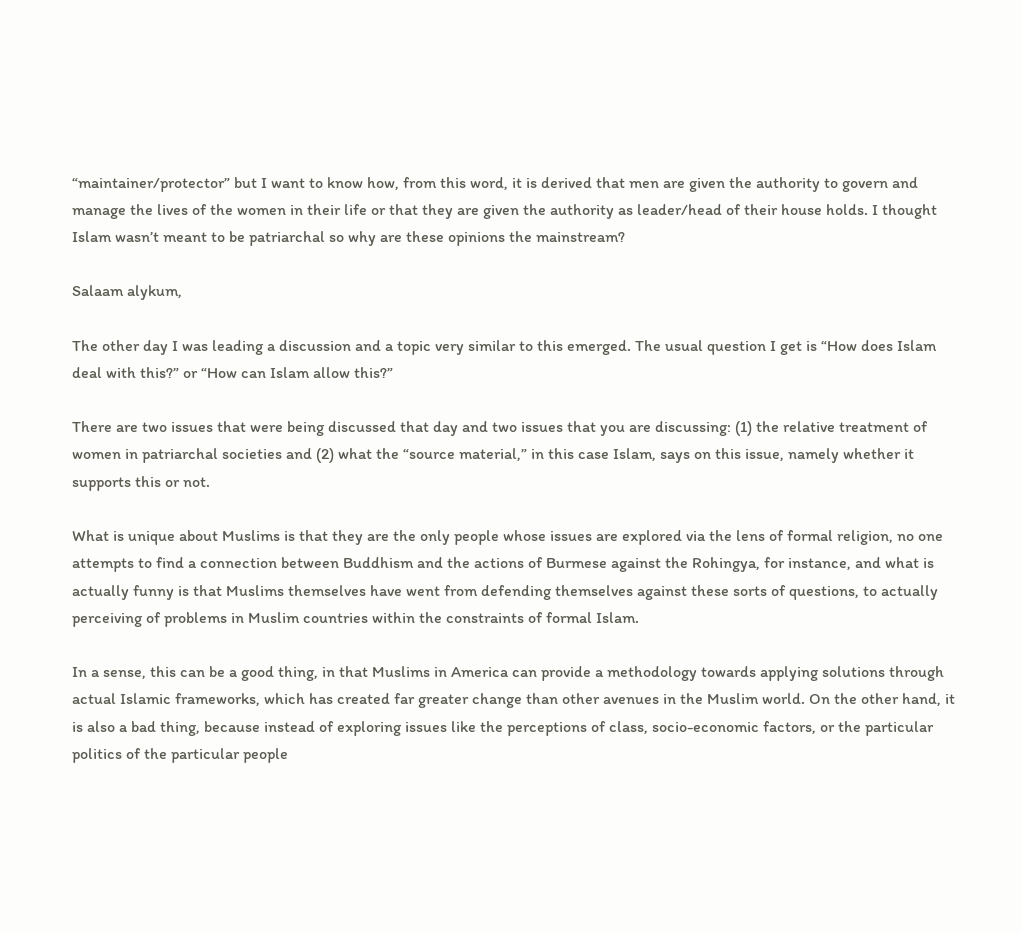“maintainer/protector” but I want to know how, from this word, it is derived that men are given the authority to govern and manage the lives of the women in their life or that they are given the authority as leader/head of their house holds. I thought Islam wasn’t meant to be patriarchal so why are these opinions the mainstream?

Salaam alykum,

The other day I was leading a discussion and a topic very similar to this emerged. The usual question I get is “How does Islam deal with this?” or “How can Islam allow this?”

There are two issues that were being discussed that day and two issues that you are discussing: (1) the relative treatment of women in patriarchal societies and (2) what the “source material,” in this case Islam, says on this issue, namely whether it supports this or not.

What is unique about Muslims is that they are the only people whose issues are explored via the lens of formal religion, no one attempts to find a connection between Buddhism and the actions of Burmese against the Rohingya, for instance, and what is actually funny is that Muslims themselves have went from defending themselves against these sorts of questions, to actually perceiving of problems in Muslim countries within the constraints of formal Islam.

In a sense, this can be a good thing, in that Muslims in America can provide a methodology towards applying solutions through actual Islamic frameworks, which has created far greater change than other avenues in the Muslim world. On the other hand, it is also a bad thing, because instead of exploring issues like the perceptions of class, socio-economic factors, or the particular politics of the particular people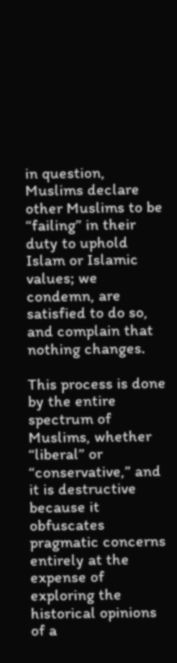in question, Muslims declare other Muslims to be “failing” in their duty to uphold Islam or Islamic values; we condemn, are satisfied to do so, and complain that nothing changes.

This process is done by the entire spectrum of Muslims, whether “liberal” or “conservative,” and it is destructive because it obfuscates pragmatic concerns entirely at the expense of exploring the historical opinions of a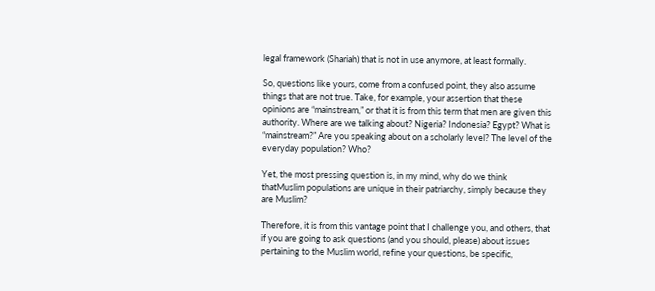legal framework (Shariah) that is not in use anymore, at least formally.

So, questions like yours, come from a confused point, they also assume things that are not true. Take, for example, your assertion that these opinions are “mainstream,” or that it is from this term that men are given this authority. Where are we talking about? Nigeria? Indonesia? Egypt? What is “mainstream?” Are you speaking about on a scholarly level? The level of the everyday population? Who?

Yet, the most pressing question is, in my mind, why do we think thatMuslim populations are unique in their patriarchy, simply because they are Muslim?

Therefore, it is from this vantage point that I challenge you, and others, that if you are going to ask questions (and you should, please) about issues pertaining to the Muslim world, refine your questions, be specific,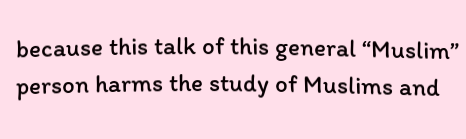because this talk of this general “Muslim” person harms the study of Muslims and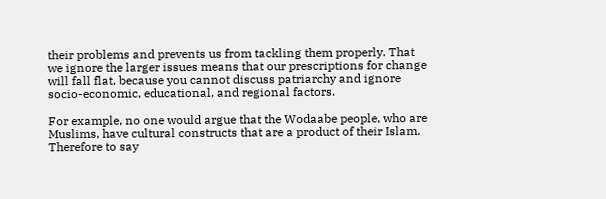their problems and prevents us from tackling them properly. That we ignore the larger issues means that our prescriptions for change will fall flat, because you cannot discuss patriarchy and ignore socio-economic, educational, and regional factors.

For example, no one would argue that the Wodaabe people, who are Muslims, have cultural constructs that are a product of their Islam. Therefore to say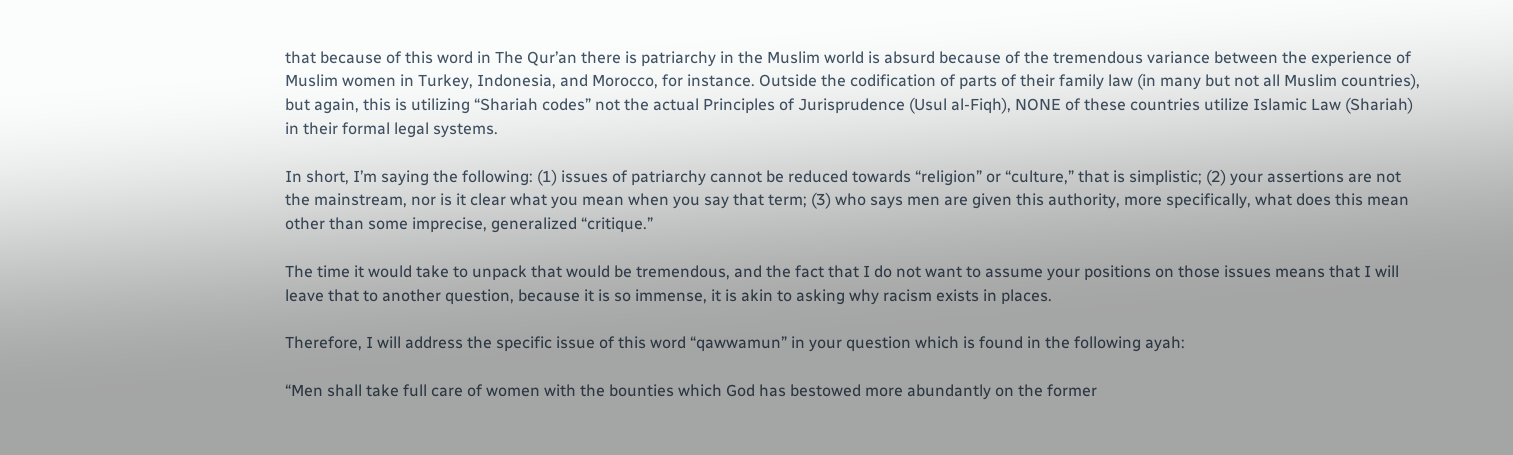that because of this word in The Qur’an there is patriarchy in the Muslim world is absurd because of the tremendous variance between the experience of Muslim women in Turkey, Indonesia, and Morocco, for instance. Outside the codification of parts of their family law (in many but not all Muslim countries), but again, this is utilizing “Shariah codes” not the actual Principles of Jurisprudence (Usul al-Fiqh), NONE of these countries utilize Islamic Law (Shariah) in their formal legal systems.

In short, I’m saying the following: (1) issues of patriarchy cannot be reduced towards “religion” or “culture,” that is simplistic; (2) your assertions are not the mainstream, nor is it clear what you mean when you say that term; (3) who says men are given this authority, more specifically, what does this mean other than some imprecise, generalized “critique.”

The time it would take to unpack that would be tremendous, and the fact that I do not want to assume your positions on those issues means that I will leave that to another question, because it is so immense, it is akin to asking why racism exists in places.

Therefore, I will address the specific issue of this word “qawwamun” in your question which is found in the following ayah:

“Men shall take full care of women with the bounties which God has bestowed more abundantly on the former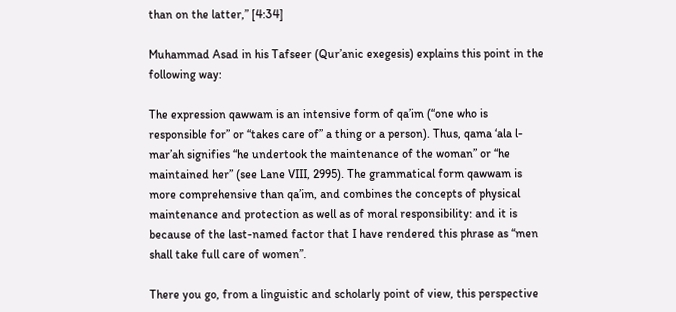than on the latter,” [4:34]

Muhammad Asad in his Tafseer (Qur’anic exegesis) explains this point in the following way:

The expression qawwam is an intensive form of qa’im (“one who is responsible for” or “takes care of” a thing or a person). Thus, qama ‘ala l-mar’ah signifies “he undertook the maintenance of the woman” or “he maintained her” (see Lane VIII, 2995). The grammatical form qawwam is more comprehensive than qa’im, and combines the concepts of physical maintenance and protection as well as of moral responsibility: and it is because of the last-named factor that I have rendered this phrase as “men shall take full care of women”.

There you go, from a linguistic and scholarly point of view, this perspective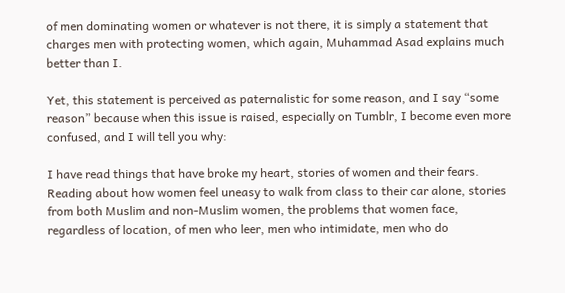of men dominating women or whatever is not there, it is simply a statement that charges men with protecting women, which again, Muhammad Asad explains much better than I.

Yet, this statement is perceived as paternalistic for some reason, and I say “some reason” because when this issue is raised, especially on Tumblr, I become even more confused, and I will tell you why:

I have read things that have broke my heart, stories of women and their fears. Reading about how women feel uneasy to walk from class to their car alone, stories from both Muslim and non-Muslim women, the problems that women face, regardless of location, of men who leer, men who intimidate, men who do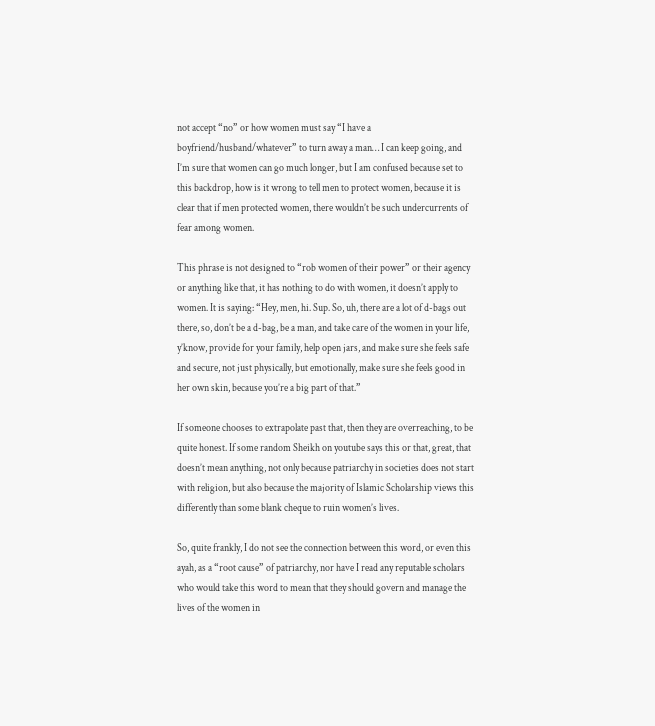not accept “no” or how women must say “I have a boyfriend/husband/whatever” to turn away a man… I can keep going, and I’m sure that women can go much longer, but I am confused because set to this backdrop, how is it wrong to tell men to protect women, because it is clear that if men protected women, there wouldn’t be such undercurrents of fear among women.

This phrase is not designed to “rob women of their power” or their agency or anything like that, it has nothing to do with women, it doesn’t apply to women. It is saying: “Hey, men, hi. Sup. So, uh, there are a lot of d-bags out there, so, don’t be a d-bag, be a man, and take care of the women in your life, y’know, provide for your family, help open jars, and make sure she feels safe and secure, not just physically, but emotionally, make sure she feels good in her own skin, because you’re a big part of that.”

If someone chooses to extrapolate past that, then they are overreaching, to be quite honest. If some random Sheikh on youtube says this or that, great, that doesn’t mean anything, not only because patriarchy in societies does not start with religion, but also because the majority of Islamic Scholarship views this differently than some blank cheque to ruin women’s lives.

So, quite frankly, I do not see the connection between this word, or even this ayah, as a “root cause” of patriarchy, nor have I read any reputable scholars who would take this word to mean that they should govern and manage the lives of the women in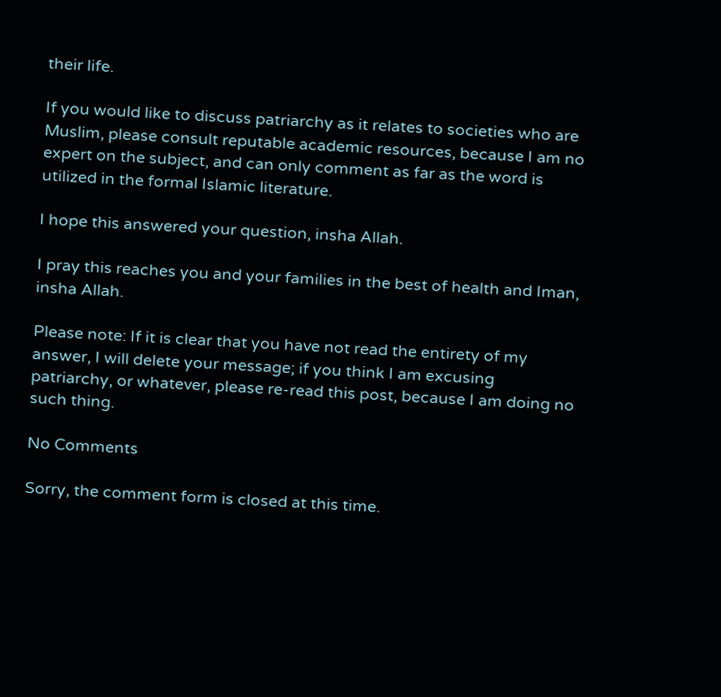their life.

If you would like to discuss patriarchy as it relates to societies who are Muslim, please consult reputable academic resources, because I am no expert on the subject, and can only comment as far as the word is utilized in the formal Islamic literature.

I hope this answered your question, insha Allah.

I pray this reaches you and your families in the best of health and Iman, insha Allah.

Please note: If it is clear that you have not read the entirety of my answer, I will delete your message; if you think I am excusing patriarchy, or whatever, please re-read this post, because I am doing no such thing.

No Comments

Sorry, the comment form is closed at this time.